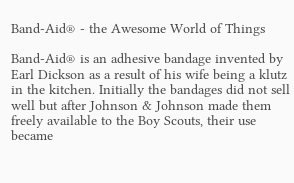Band-Aid® - the Awesome World of Things

Band-Aid® is an adhesive bandage invented by Earl Dickson as a result of his wife being a klutz in the kitchen. Initially the bandages did not sell well but after Johnson & Johnson made them freely available to the Boy Scouts, their use became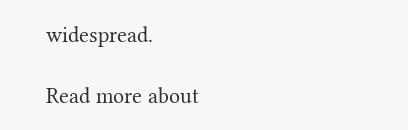widespread.

Read more about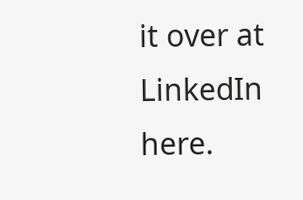it over at LinkedIn here.